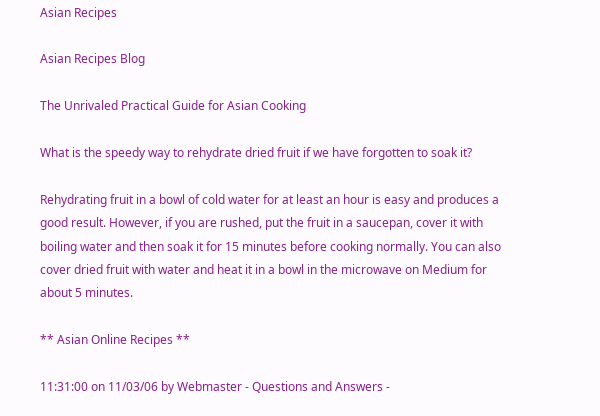Asian Recipes

Asian Recipes Blog

The Unrivaled Practical Guide for Asian Cooking

What is the speedy way to rehydrate dried fruit if we have forgotten to soak it?

Rehydrating fruit in a bowl of cold water for at least an hour is easy and produces a good result. However, if you are rushed, put the fruit in a saucepan, cover it with boiling water and then soak it for 15 minutes before cooking normally. You can also cover dried fruit with water and heat it in a bowl in the microwave on Medium for about 5 minutes.

** Asian Online Recipes **

11:31:00 on 11/03/06 by Webmaster - Questions and Answers -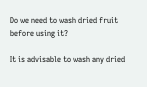Do we need to wash dried fruit before using it?

It is advisable to wash any dried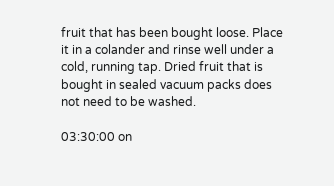fruit that has been bought loose. Place it in a colander and rinse well under a cold, running tap. Dried fruit that is bought in sealed vacuum packs does not need to be washed.

03:30:00 on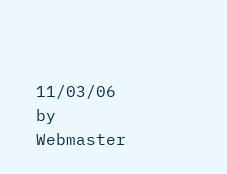11/03/06 by Webmaster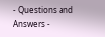- Questions and Answers -